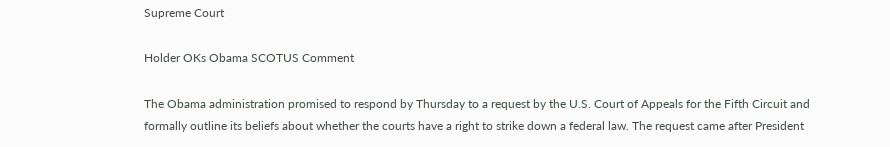Supreme Court

Holder OKs Obama SCOTUS Comment

The Obama administration promised to respond by Thursday to a request by the U.S. Court of Appeals for the Fifth Circuit and formally outline its beliefs about whether the courts have a right to strike down a federal law. The request came after President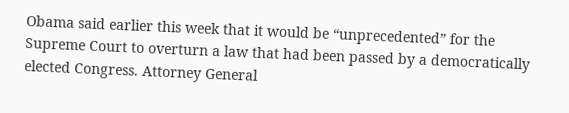Obama said earlier this week that it would be “unprecedented” for the Supreme Court to overturn a law that had been passed by a democratically elected Congress. Attorney General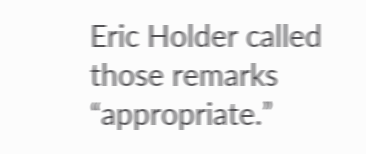Eric Holder called those remarks “appropriate.”